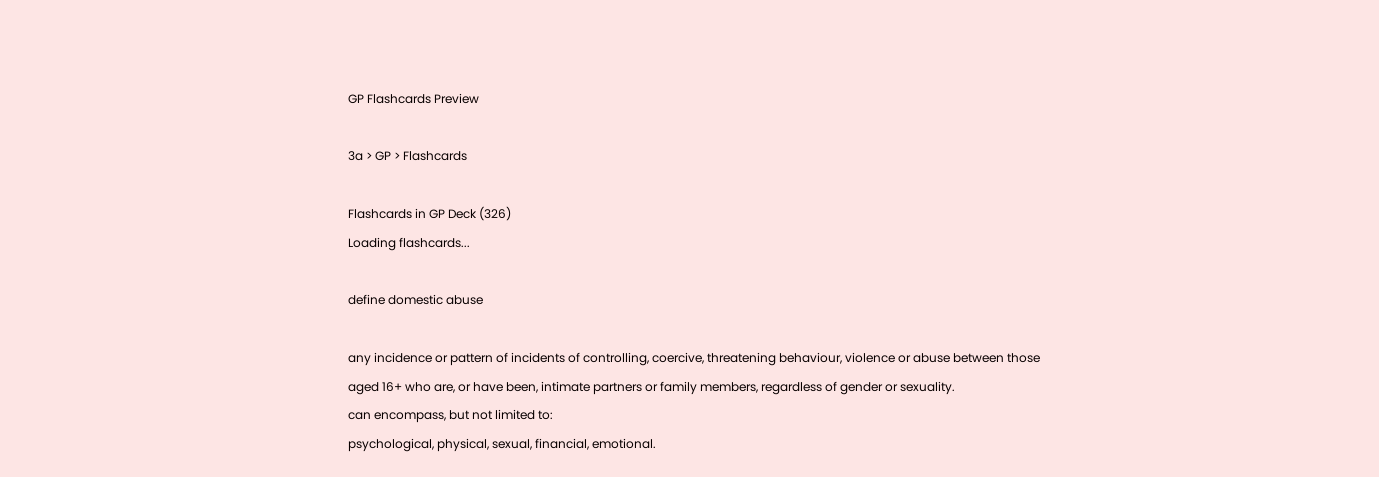GP Flashcards Preview

3a > GP > Flashcards

Flashcards in GP Deck (326)
Loading flashcards...

define domestic abuse

any incidence or pattern of incidents of controlling, coercive, threatening behaviour, violence or abuse between those aged 16+ who are, or have been, intimate partners or family members, regardless of gender or sexuality.
can encompass, but not limited to:
psychological, physical, sexual, financial, emotional.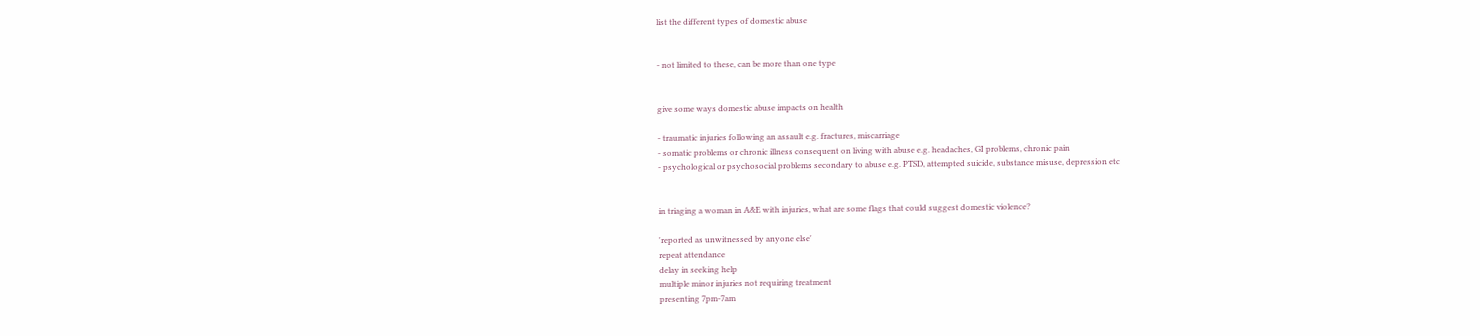list the different types of domestic abuse


- not limited to these, can be more than one type


give some ways domestic abuse impacts on health

- traumatic injuries following an assault e.g. fractures, miscarriage
- somatic problems or chronic illness consequent on living with abuse e.g. headaches, GI problems, chronic pain
- psychological or psychosocial problems secondary to abuse e.g. PTSD, attempted suicide, substance misuse, depression etc


in triaging a woman in A&E with injuries, what are some flags that could suggest domestic violence?

'reported as unwitnessed by anyone else'
repeat attendance
delay in seeking help
multiple minor injuries not requiring treatment
presenting 7pm-7am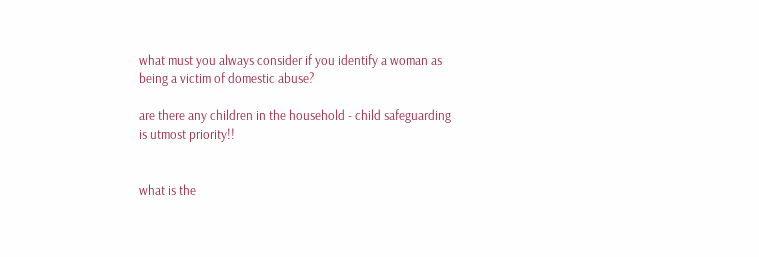what must you always consider if you identify a woman as being a victim of domestic abuse?

are there any children in the household - child safeguarding is utmost priority!!


what is the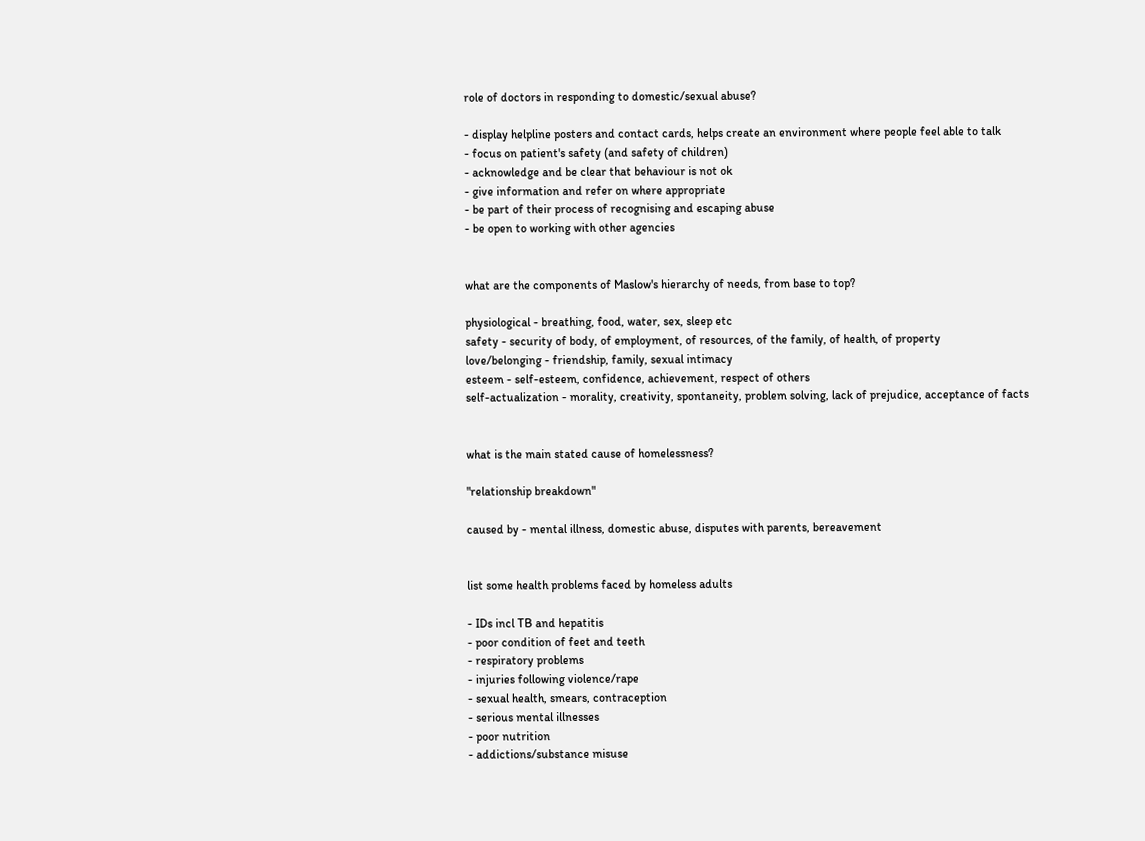role of doctors in responding to domestic/sexual abuse?

- display helpline posters and contact cards, helps create an environment where people feel able to talk
- focus on patient's safety (and safety of children)
- acknowledge and be clear that behaviour is not ok
- give information and refer on where appropriate
- be part of their process of recognising and escaping abuse
- be open to working with other agencies


what are the components of Maslow's hierarchy of needs, from base to top?

physiological - breathing, food, water, sex, sleep etc
safety - security of body, of employment, of resources, of the family, of health, of property
love/belonging - friendship, family, sexual intimacy
esteem - self-esteem, confidence, achievement, respect of others
self-actualization - morality, creativity, spontaneity, problem solving, lack of prejudice, acceptance of facts


what is the main stated cause of homelessness?

"relationship breakdown"

caused by - mental illness, domestic abuse, disputes with parents, bereavement


list some health problems faced by homeless adults

- IDs incl TB and hepatitis
- poor condition of feet and teeth
- respiratory problems
- injuries following violence/rape
- sexual health, smears, contraception
- serious mental illnesses
- poor nutrition
- addictions/substance misuse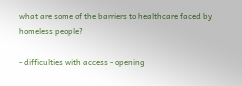what are some of the barriers to healthcare faced by homeless people?

- difficulties with access - opening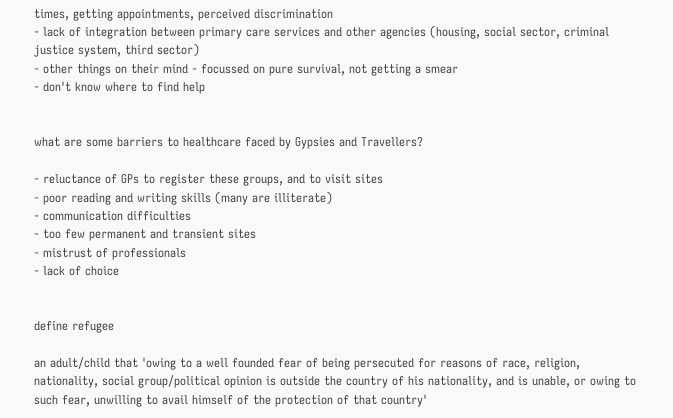times, getting appointments, perceived discrimination
- lack of integration between primary care services and other agencies (housing, social sector, criminal justice system, third sector)
- other things on their mind - focussed on pure survival, not getting a smear
- don't know where to find help


what are some barriers to healthcare faced by Gypsies and Travellers?

- reluctance of GPs to register these groups, and to visit sites
- poor reading and writing skills (many are illiterate)
- communication difficulties
- too few permanent and transient sites
- mistrust of professionals
- lack of choice


define refugee

an adult/child that 'owing to a well founded fear of being persecuted for reasons of race, religion, nationality, social group/political opinion is outside the country of his nationality, and is unable, or owing to such fear, unwilling to avail himself of the protection of that country'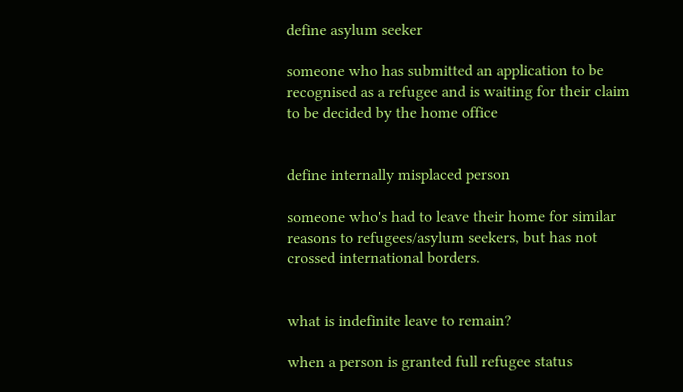define asylum seeker

someone who has submitted an application to be recognised as a refugee and is waiting for their claim to be decided by the home office


define internally misplaced person

someone who's had to leave their home for similar reasons to refugees/asylum seekers, but has not crossed international borders.


what is indefinite leave to remain?

when a person is granted full refugee status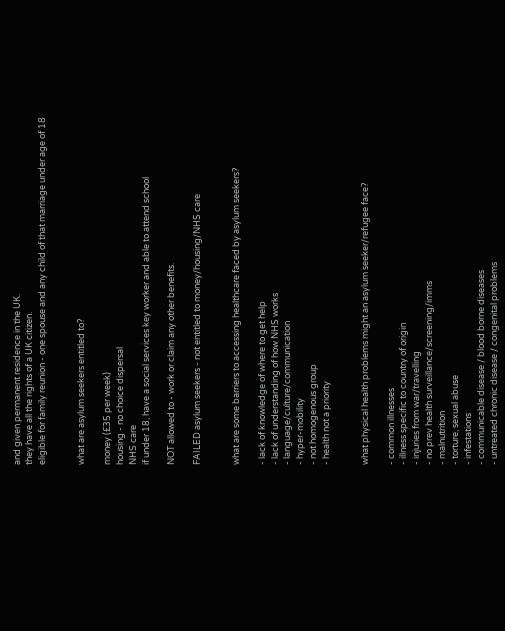and given permanent residence in the UK.
they have all the rights of a UK citizen.
eligible for family reunion - one spouse and any child of that marriage under age of 18


what are asylum seekers entitled to?

money (£35 per week)
housing - no choice dispersal
NHS care
if under 18, have a social services key worker and able to attend school

NOT allowed to - work or claim any other benefits.

FAILED asylum seekers - not entitled to money/housing/NHS care


what are some barriers to accessing healthcare faced by asylum seekers?

- lack of knowledge of where to get help
- lack of understanding of how NHS works
- language/culture/communication
- hyper-mobility
- not homogenous group
- health not a priority


what physical health problems might an asylum seeker/refugee face?

- common illnesses
- illness specific to country of origin
- injuries from war/travelling
- no prev health surveillance/screening/imms
- malnutrition
- torture, sexual abuse
- infestations
- communicable disease / blood borne diseases
- untreated chronic disease / congenital problems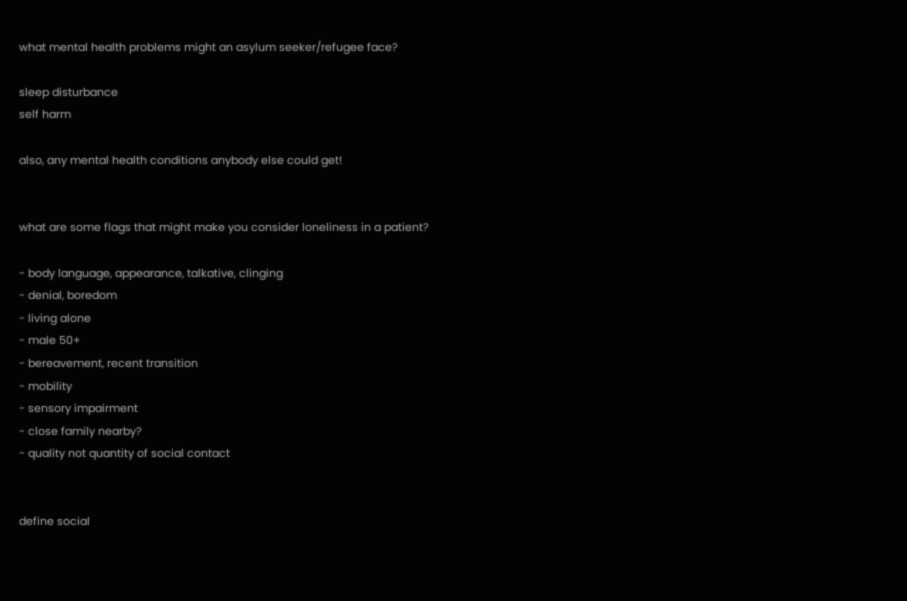what mental health problems might an asylum seeker/refugee face?

sleep disturbance
self harm

also, any mental health conditions anybody else could get!


what are some flags that might make you consider loneliness in a patient?

- body language, appearance, talkative, clinging
- denial, boredom
- living alone
- male 50+
- bereavement, recent transition
- mobility
- sensory impairment
- close family nearby?
- quality not quantity of social contact


define social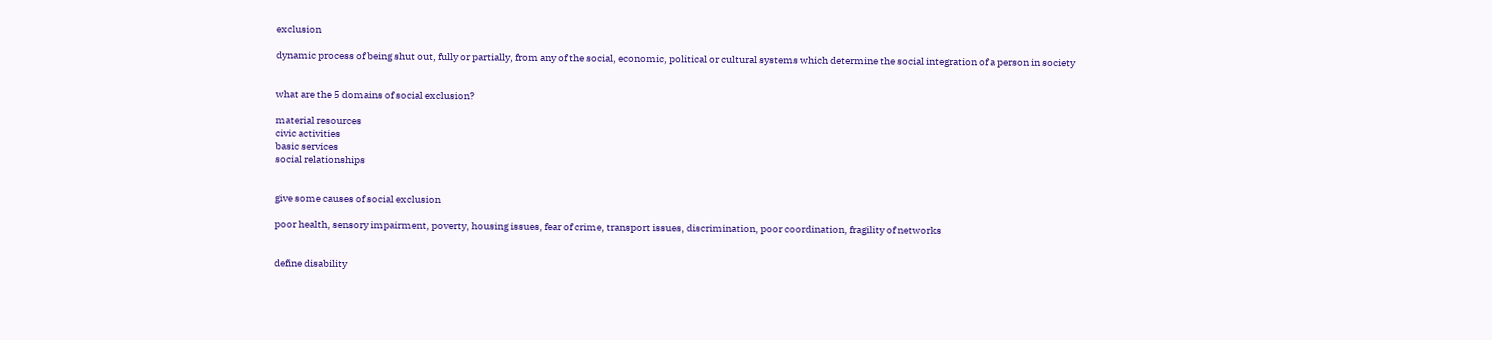exclusion

dynamic process of being shut out, fully or partially, from any of the social, economic, political or cultural systems which determine the social integration of a person in society


what are the 5 domains of social exclusion?

material resources
civic activities
basic services
social relationships


give some causes of social exclusion

poor health, sensory impairment, poverty, housing issues, fear of crime, transport issues, discrimination, poor coordination, fragility of networks


define disability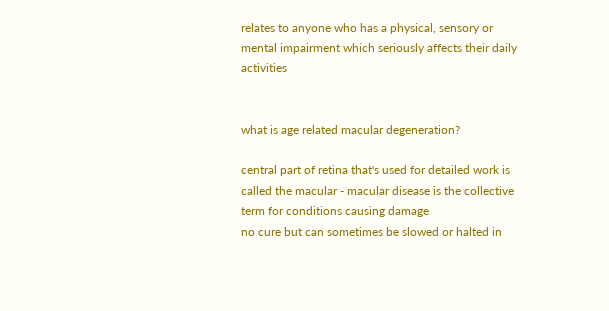relates to anyone who has a physical, sensory or mental impairment which seriously affects their daily activities


what is age related macular degeneration?

central part of retina that's used for detailed work is called the macular - macular disease is the collective term for conditions causing damage
no cure but can sometimes be slowed or halted in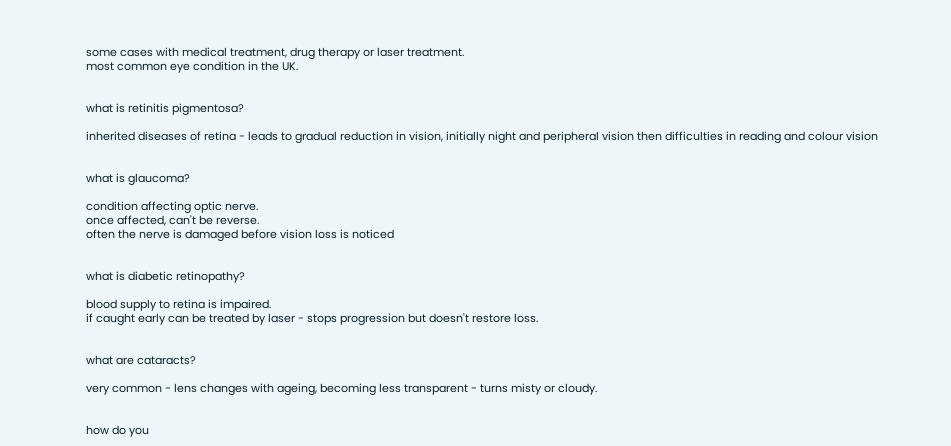some cases with medical treatment, drug therapy or laser treatment.
most common eye condition in the UK.


what is retinitis pigmentosa?

inherited diseases of retina - leads to gradual reduction in vision, initially night and peripheral vision then difficulties in reading and colour vision


what is glaucoma?

condition affecting optic nerve.
once affected, can't be reverse.
often the nerve is damaged before vision loss is noticed


what is diabetic retinopathy?

blood supply to retina is impaired.
if caught early can be treated by laser - stops progression but doesn't restore loss.


what are cataracts?

very common - lens changes with ageing, becoming less transparent - turns misty or cloudy.


how do you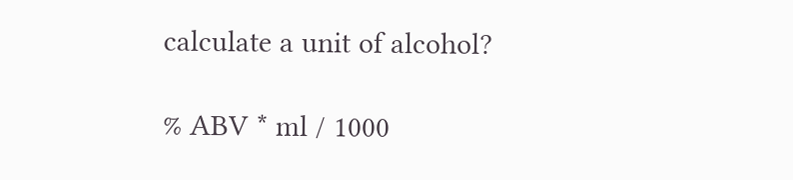calculate a unit of alcohol?

% ABV * ml / 1000